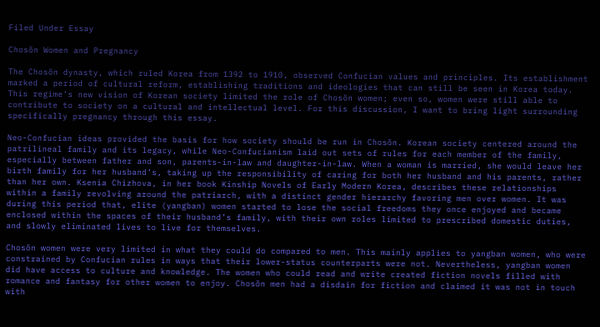Filed Under Essay

Chosŏn Women and Pregnancy

The Chosŏn dynasty, which ruled Korea from 1392 to 1910, observed Confucian values and principles. Its establishment marked a period of cultural reform, establishing traditions and ideologies that can still be seen in Korea today. This regime’s new vision of Korean society limited the role of Chosŏn women; even so, women were still able to contribute to society on a cultural and intellectual level. For this discussion, I want to bring light surrounding specifically pregnancy through this essay.

Neo-Confucian ideas provided the basis for how society should be run in Chosŏn. Korean society centered around the patrilineal family and its legacy, while Neo-Confucianism laid out sets of rules for each member of the family, especially between father and son, parents-in-law and daughter-in-law. When a woman is married, she would leave her birth family for her husband’s, taking up the responsibility of caring for both her husband and his parents, rather than her own. Ksenia Chizhova, in her book Kinship Novels of Early Modern Korea, describes these relationships within a family revolving around the patriarch, with a distinct gender hierarchy favoring men over women. It was during this period that, elite (yangban) women started to lose the social freedoms they once enjoyed and became enclosed within the spaces of their husband’s family, with their own roles limited to prescribed domestic duties, and slowly eliminated lives to live for themselves.

Chosŏn women were very limited in what they could do compared to men. This mainly applies to yangban women, who were constrained by Confucian rules in ways that their lower-status counterparts were not. Nevertheless, yangban women did have access to culture and knowledge. The women who could read and write created fiction novels filled with romance and fantasy for other women to enjoy. Chosŏn men had a disdain for fiction and claimed it was not in touch with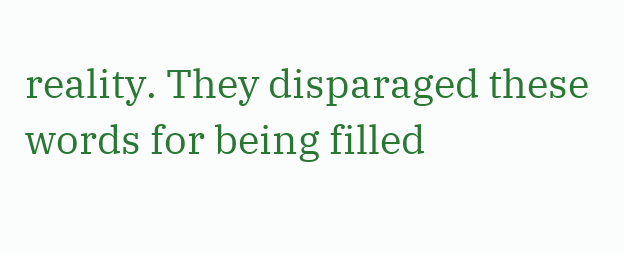reality. They disparaged these words for being filled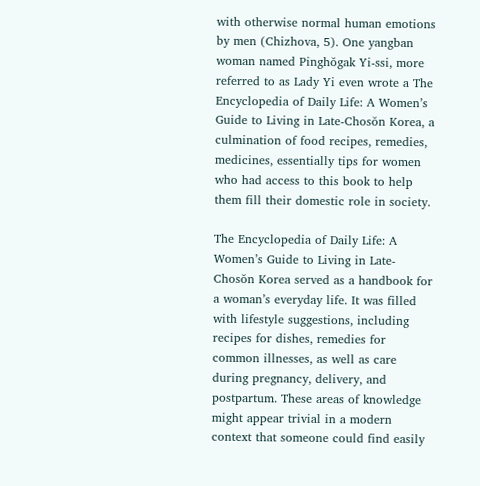with otherwise normal human emotions by men (Chizhova, 5). One yangban woman named Pinghŏgak Yi-ssi, more referred to as Lady Yi even wrote a The Encyclopedia of Daily Life: A Women’s Guide to Living in Late-Chosŏn Korea, a culmination of food recipes, remedies, medicines, essentially tips for women who had access to this book to help them fill their domestic role in society.

The Encyclopedia of Daily Life: A Women’s Guide to Living in Late-Chosŏn Korea served as a handbook for a woman’s everyday life. It was filled with lifestyle suggestions, including recipes for dishes, remedies for common illnesses, as well as care during pregnancy, delivery, and postpartum. These areas of knowledge might appear trivial in a modern context that someone could find easily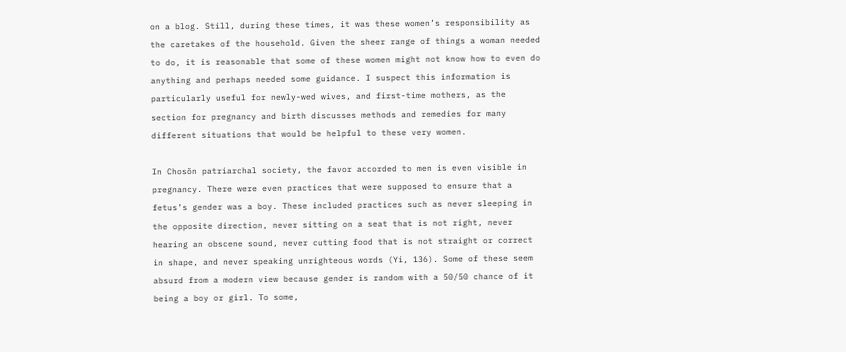on a blog. Still, during these times, it was these women’s responsibility as the caretakes of the household. Given the sheer range of things a woman needed to do, it is reasonable that some of these women might not know how to even do anything and perhaps needed some guidance. I suspect this information is particularly useful for newly-wed wives, and first-time mothers, as the section for pregnancy and birth discusses methods and remedies for many different situations that would be helpful to these very women.

In Chosŏn patriarchal society, the favor accorded to men is even visible in pregnancy. There were even practices that were supposed to ensure that a fetus’s gender was a boy. These included practices such as never sleeping in the opposite direction, never sitting on a seat that is not right, never hearing an obscene sound, never cutting food that is not straight or correct in shape, and never speaking unrighteous words (Yi, 136). Some of these seem absurd from a modern view because gender is random with a 50/50 chance of it being a boy or girl. To some,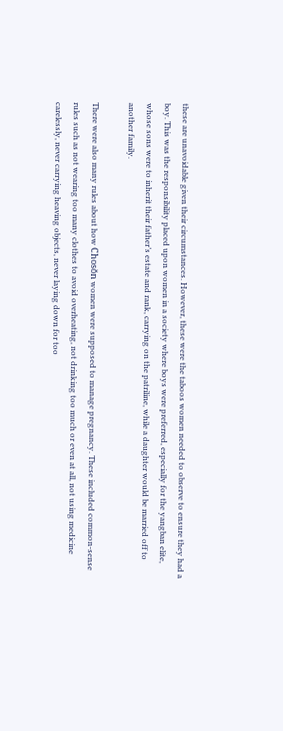these are unavoidable given their circumstances. However, these were the taboos women needed to observe to ensure they had a boy. This was the responsibility placed upon women in a society where boys were preferred, especially for the yangban elite, whose sons were to inherit their father’s estate and rank, carrying on the patriline, while a daughter would be married off to another family.

There were also many rules about how Chosŏn women were supposed to manage pregnancy. These included common-sense rules such as not wearing too many clothes to avoid overheating, not drinking too much or even at all, not using medicine carelessly, never carrying heaving objects, never laying down for too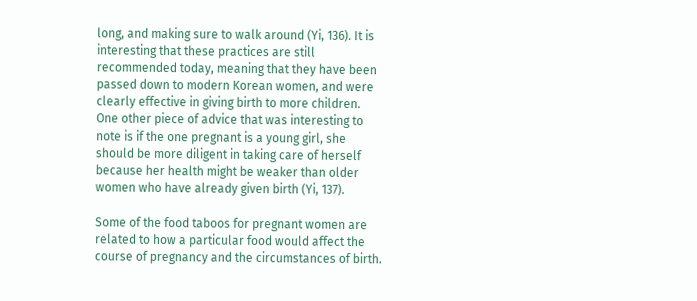long, and making sure to walk around (Yi, 136). It is interesting that these practices are still recommended today, meaning that they have been passed down to modern Korean women, and were clearly effective in giving birth to more children. One other piece of advice that was interesting to note is if the one pregnant is a young girl, she should be more diligent in taking care of herself because her health might be weaker than older women who have already given birth (Yi, 137).

Some of the food taboos for pregnant women are related to how a particular food would affect the course of pregnancy and the circumstances of birth.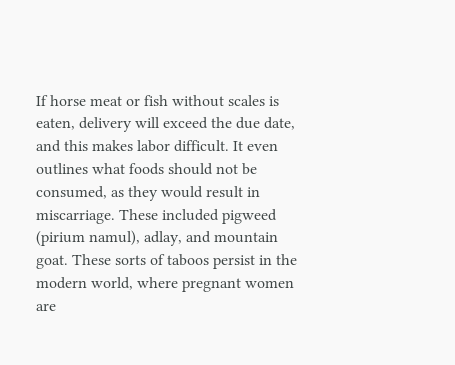If horse meat or fish without scales is eaten, delivery will exceed the due date, and this makes labor difficult. It even outlines what foods should not be consumed, as they would result in miscarriage. These included pigweed (pirium namul), adlay, and mountain goat. These sorts of taboos persist in the modern world, where pregnant women are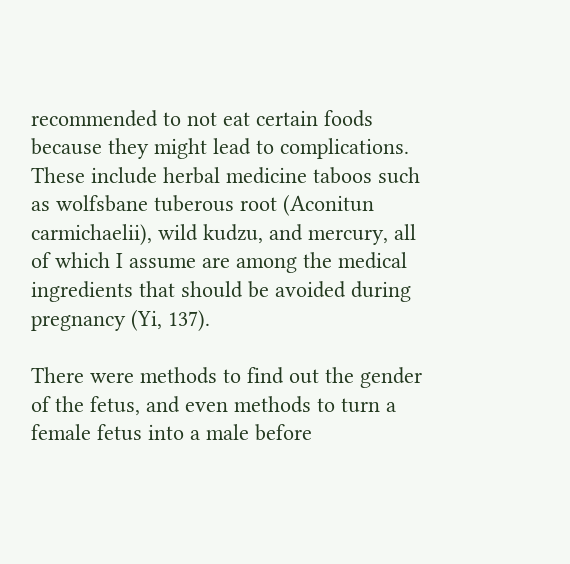recommended to not eat certain foods because they might lead to complications. These include herbal medicine taboos such as wolfsbane tuberous root (Aconitun carmichaelii), wild kudzu, and mercury, all of which I assume are among the medical ingredients that should be avoided during pregnancy (Yi, 137).

There were methods to find out the gender of the fetus, and even methods to turn a female fetus into a male before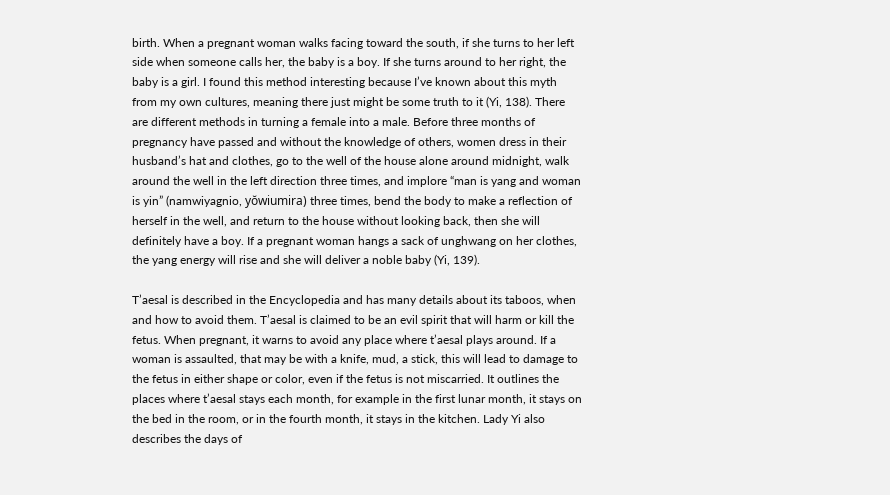birth. When a pregnant woman walks facing toward the south, if she turns to her left side when someone calls her, the baby is a boy. If she turns around to her right, the baby is a girl. I found this method interesting because I’ve known about this myth from my own cultures, meaning there just might be some truth to it (Yi, 138). There are different methods in turning a female into a male. Before three months of pregnancy have passed and without the knowledge of others, women dress in their husband’s hat and clothes, go to the well of the house alone around midnight, walk around the well in the left direction three times, and implore “man is yang and woman is yin” (namwiyagnio, yŏwiumira) three times, bend the body to make a reflection of herself in the well, and return to the house without looking back, then she will definitely have a boy. If a pregnant woman hangs a sack of unghwang on her clothes, the yang energy will rise and she will deliver a noble baby (Yi, 139).

T’aesal is described in the Encyclopedia and has many details about its taboos, when and how to avoid them. T’aesal is claimed to be an evil spirit that will harm or kill the fetus. When pregnant, it warns to avoid any place where t’aesal plays around. If a woman is assaulted, that may be with a knife, mud, a stick, this will lead to damage to the fetus in either shape or color, even if the fetus is not miscarried. It outlines the places where t’aesal stays each month, for example in the first lunar month, it stays on the bed in the room, or in the fourth month, it stays in the kitchen. Lady Yi also describes the days of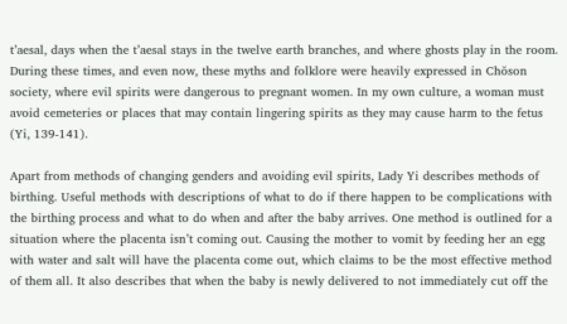t’aesal, days when the t’aesal stays in the twelve earth branches, and where ghosts play in the room. During these times, and even now, these myths and folklore were heavily expressed in Chŏson society, where evil spirits were dangerous to pregnant women. In my own culture, a woman must avoid cemeteries or places that may contain lingering spirits as they may cause harm to the fetus (Yi, 139-141).

Apart from methods of changing genders and avoiding evil spirits, Lady Yi describes methods of birthing. Useful methods with descriptions of what to do if there happen to be complications with the birthing process and what to do when and after the baby arrives. One method is outlined for a situation where the placenta isn’t coming out. Causing the mother to vomit by feeding her an egg with water and salt will have the placenta come out, which claims to be the most effective method of them all. It also describes that when the baby is newly delivered to not immediately cut off the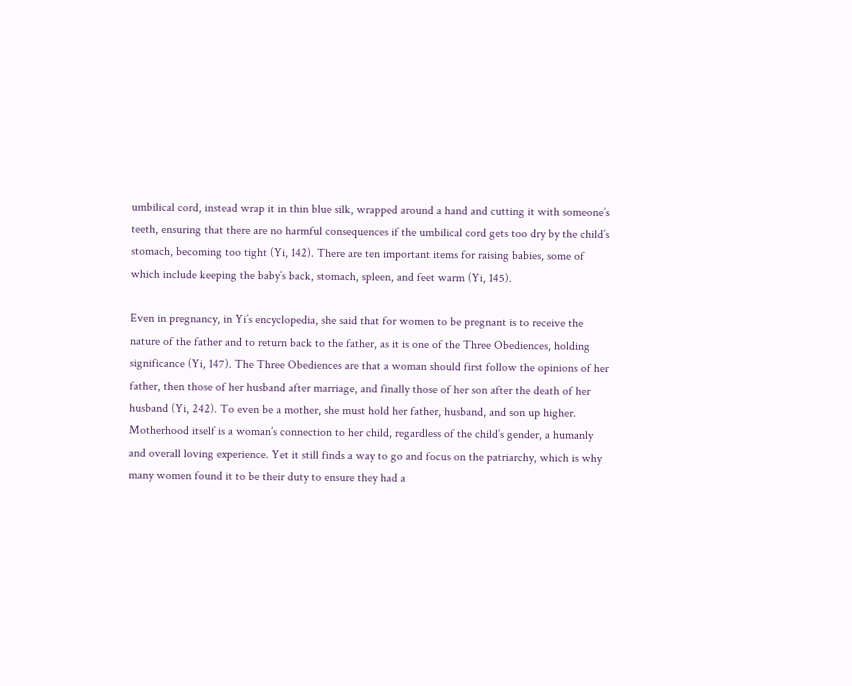umbilical cord, instead wrap it in thin blue silk, wrapped around a hand and cutting it with someone’s teeth, ensuring that there are no harmful consequences if the umbilical cord gets too dry by the child’s stomach, becoming too tight (Yi, 142). There are ten important items for raising babies, some of which include keeping the baby’s back, stomach, spleen, and feet warm (Yi, 145).

Even in pregnancy, in Yi’s encyclopedia, she said that for women to be pregnant is to receive the nature of the father and to return back to the father, as it is one of the Three Obediences, holding significance (Yi, 147). The Three Obediences are that a woman should first follow the opinions of her father, then those of her husband after marriage, and finally those of her son after the death of her husband (Yi, 242). To even be a mother, she must hold her father, husband, and son up higher. Motherhood itself is a woman’s connection to her child, regardless of the child’s gender, a humanly and overall loving experience. Yet it still finds a way to go and focus on the patriarchy, which is why many women found it to be their duty to ensure they had a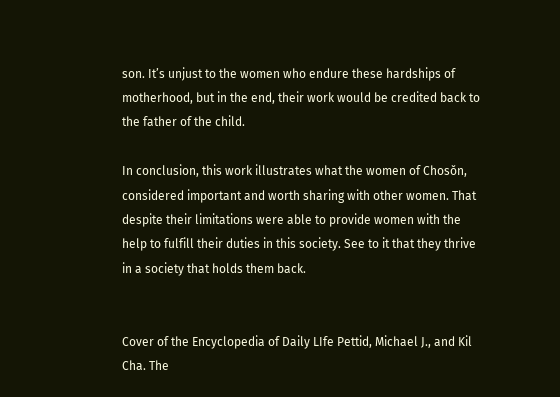son. It’s unjust to the women who endure these hardships of motherhood, but in the end, their work would be credited back to the father of the child.

In conclusion, this work illustrates what the women of Chosŏn, considered important and worth sharing with other women. That despite their limitations were able to provide women with the help to fulfill their duties in this society. See to it that they thrive in a society that holds them back.


Cover of the Encyclopedia of Daily LIfe Pettid, Michael J., and Kil Cha. The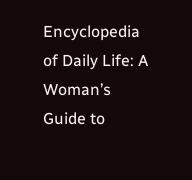Encyclopedia of Daily Life: A Woman’s Guide to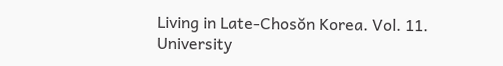Living in Late-Chosŏn Korea. Vol. 11. University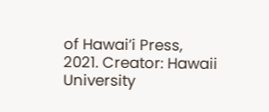of Hawai’i Press, 2021. Creator: Hawaii University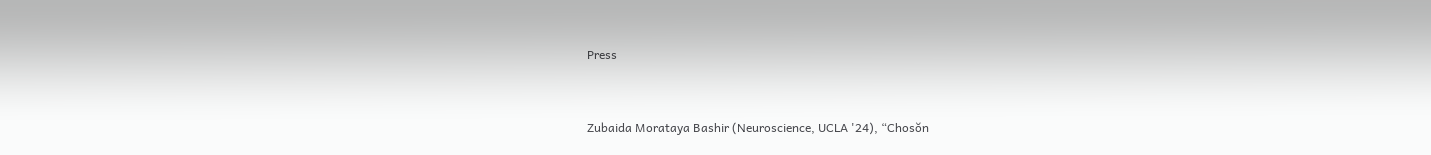Press


Zubaida Morataya Bashir (Neuroscience, UCLA '24), “Chosŏn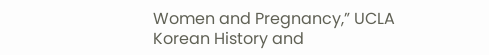Women and Pregnancy,” UCLA Korean History and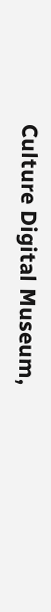Culture Digital Museum,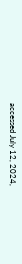accessed July 12, 2024,